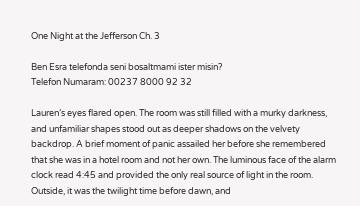One Night at the Jefferson Ch. 3

Ben Esra telefonda seni bosaltmami ister misin?
Telefon Numaram: 00237 8000 92 32

Lauren’s eyes flared open. The room was still filled with a murky darkness, and unfamiliar shapes stood out as deeper shadows on the velvety backdrop. A brief moment of panic assailed her before she remembered that she was in a hotel room and not her own. The luminous face of the alarm clock read 4:45 and provided the only real source of light in the room. Outside, it was the twilight time before dawn, and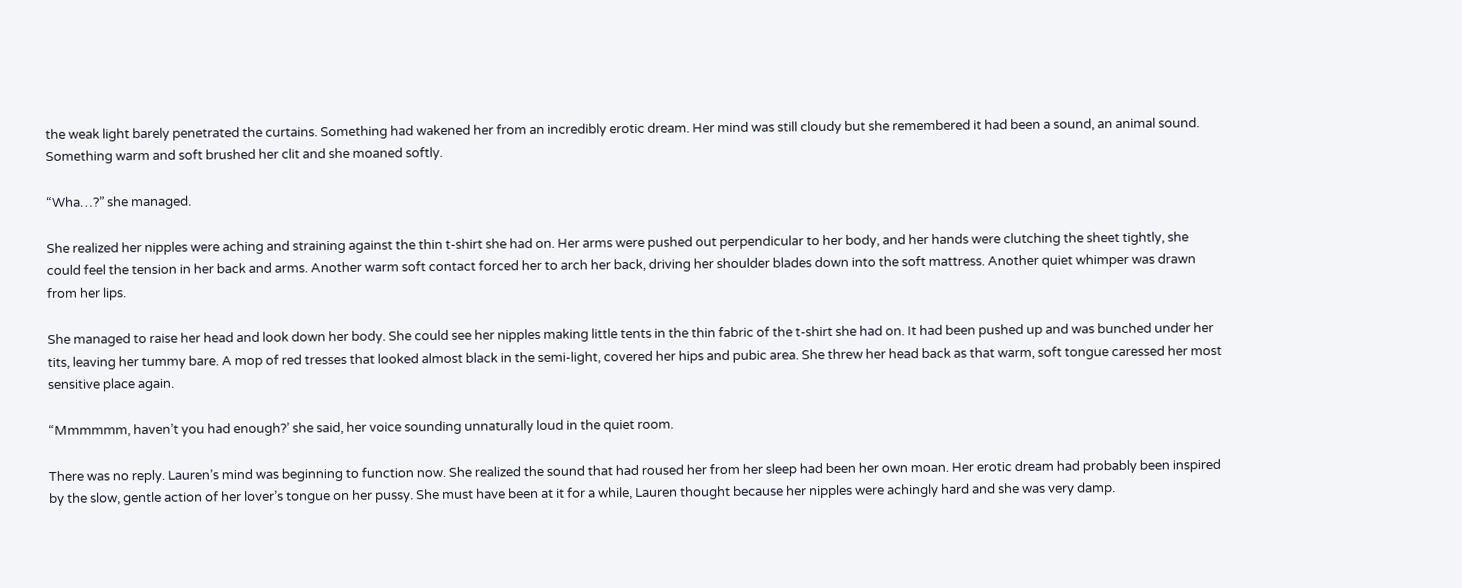the weak light barely penetrated the curtains. Something had wakened her from an incredibly erotic dream. Her mind was still cloudy but she remembered it had been a sound, an animal sound. Something warm and soft brushed her clit and she moaned softly.

“Wha…?” she managed.

She realized her nipples were aching and straining against the thin t-shirt she had on. Her arms were pushed out perpendicular to her body, and her hands were clutching the sheet tightly, she could feel the tension in her back and arms. Another warm soft contact forced her to arch her back, driving her shoulder blades down into the soft mattress. Another quiet whimper was drawn from her lips.

She managed to raise her head and look down her body. She could see her nipples making little tents in the thin fabric of the t-shirt she had on. It had been pushed up and was bunched under her tits, leaving her tummy bare. A mop of red tresses that looked almost black in the semi-light, covered her hips and pubic area. She threw her head back as that warm, soft tongue caressed her most sensitive place again.

“Mmmmmm, haven’t you had enough?’ she said, her voice sounding unnaturally loud in the quiet room.

There was no reply. Lauren’s mind was beginning to function now. She realized the sound that had roused her from her sleep had been her own moan. Her erotic dream had probably been inspired by the slow, gentle action of her lover’s tongue on her pussy. She must have been at it for a while, Lauren thought because her nipples were achingly hard and she was very damp.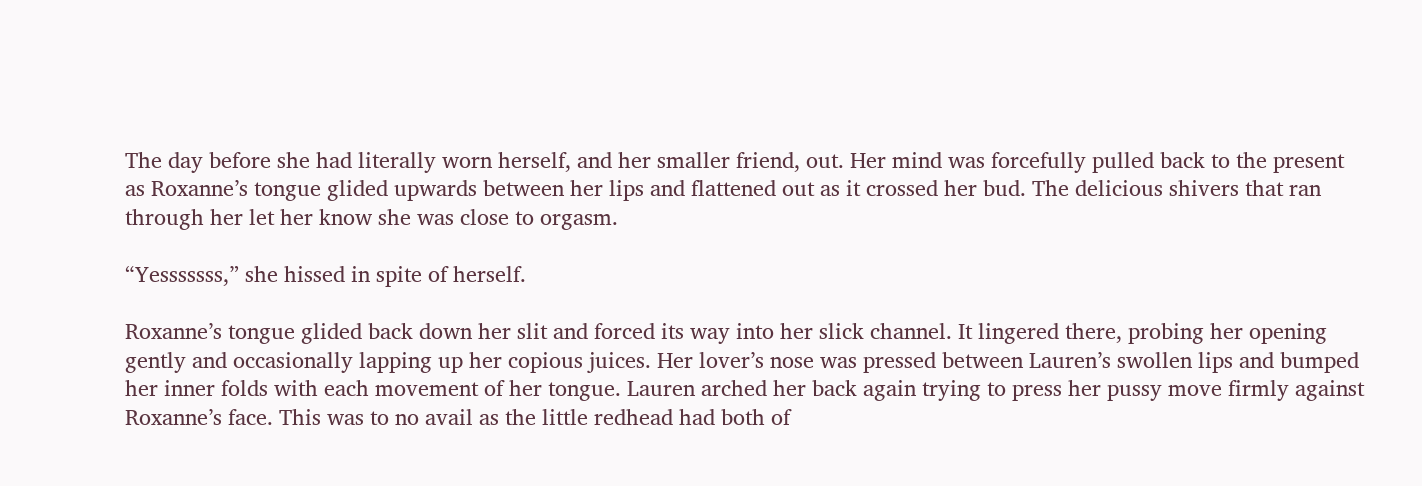The day before she had literally worn herself, and her smaller friend, out. Her mind was forcefully pulled back to the present as Roxanne’s tongue glided upwards between her lips and flattened out as it crossed her bud. The delicious shivers that ran through her let her know she was close to orgasm.

“Yesssssss,” she hissed in spite of herself.

Roxanne’s tongue glided back down her slit and forced its way into her slick channel. It lingered there, probing her opening gently and occasionally lapping up her copious juices. Her lover’s nose was pressed between Lauren’s swollen lips and bumped her inner folds with each movement of her tongue. Lauren arched her back again trying to press her pussy move firmly against Roxanne’s face. This was to no avail as the little redhead had both of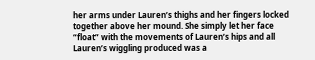her arms under Lauren’s thighs and her fingers locked together above her mound. She simply let her face “float” with the movements of Lauren’s hips and all Lauren’s wiggling produced was a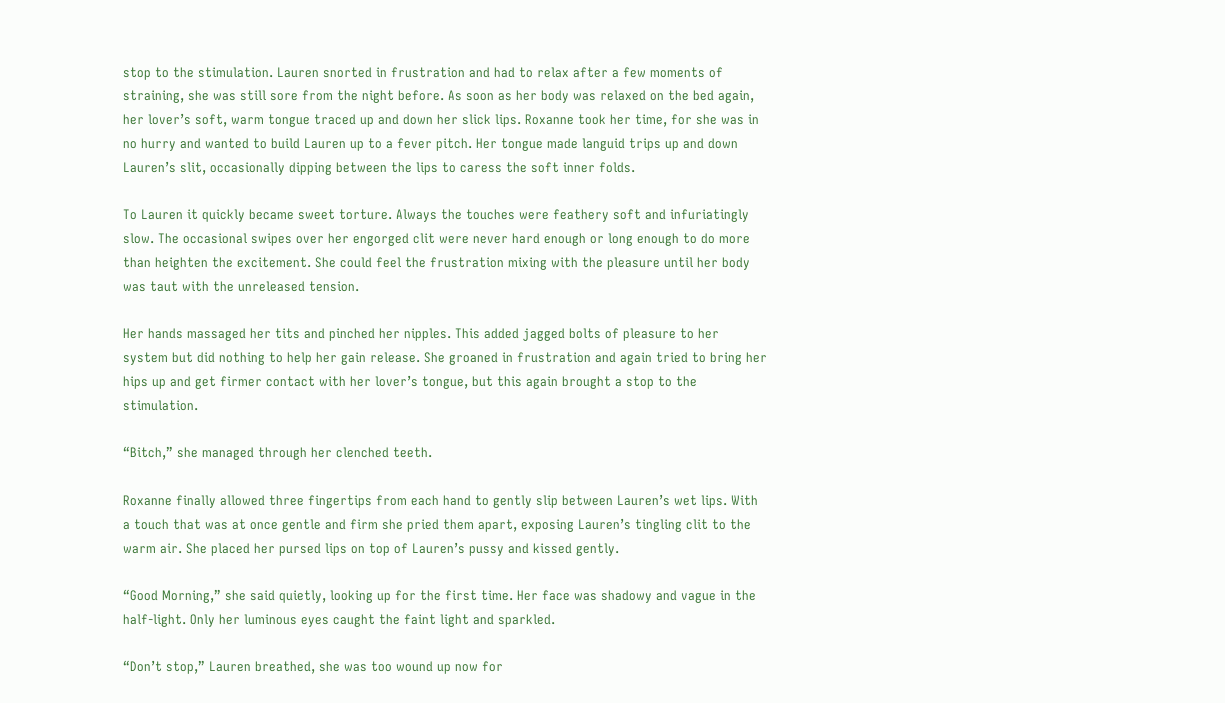stop to the stimulation. Lauren snorted in frustration and had to relax after a few moments of straining, she was still sore from the night before. As soon as her body was relaxed on the bed again, her lover’s soft, warm tongue traced up and down her slick lips. Roxanne took her time, for she was in no hurry and wanted to build Lauren up to a fever pitch. Her tongue made languid trips up and down Lauren’s slit, occasionally dipping between the lips to caress the soft inner folds.

To Lauren it quickly became sweet torture. Always the touches were feathery soft and infuriatingly slow. The occasional swipes over her engorged clit were never hard enough or long enough to do more than heighten the excitement. She could feel the frustration mixing with the pleasure until her body was taut with the unreleased tension.

Her hands massaged her tits and pinched her nipples. This added jagged bolts of pleasure to her system but did nothing to help her gain release. She groaned in frustration and again tried to bring her hips up and get firmer contact with her lover’s tongue, but this again brought a stop to the stimulation.

“Bitch,” she managed through her clenched teeth.

Roxanne finally allowed three fingertips from each hand to gently slip between Lauren’s wet lips. With a touch that was at once gentle and firm she pried them apart, exposing Lauren’s tingling clit to the warm air. She placed her pursed lips on top of Lauren’s pussy and kissed gently.

“Good Morning,” she said quietly, looking up for the first time. Her face was shadowy and vague in the half-light. Only her luminous eyes caught the faint light and sparkled.

“Don’t stop,” Lauren breathed, she was too wound up now for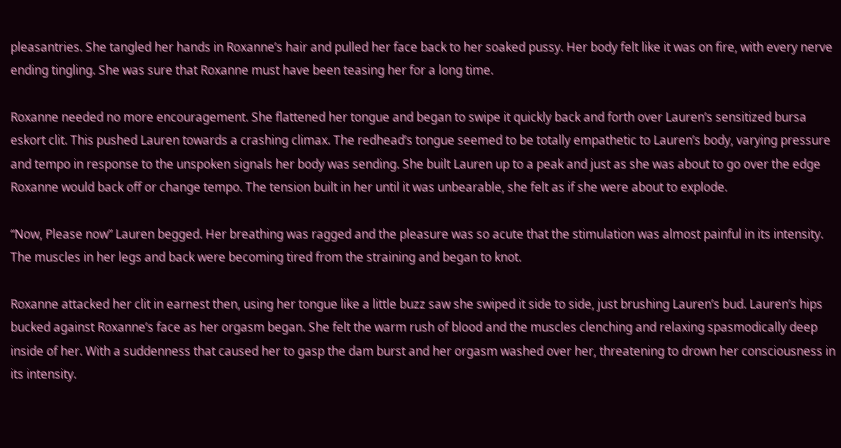pleasantries. She tangled her hands in Roxanne’s hair and pulled her face back to her soaked pussy. Her body felt like it was on fire, with every nerve ending tingling. She was sure that Roxanne must have been teasing her for a long time.

Roxanne needed no more encouragement. She flattened her tongue and began to swipe it quickly back and forth over Lauren’s sensitized bursa eskort clit. This pushed Lauren towards a crashing climax. The redhead’s tongue seemed to be totally empathetic to Lauren’s body, varying pressure and tempo in response to the unspoken signals her body was sending. She built Lauren up to a peak and just as she was about to go over the edge Roxanne would back off or change tempo. The tension built in her until it was unbearable, she felt as if she were about to explode.

“Now, Please now” Lauren begged. Her breathing was ragged and the pleasure was so acute that the stimulation was almost painful in its intensity. The muscles in her legs and back were becoming tired from the straining and began to knot.

Roxanne attacked her clit in earnest then, using her tongue like a little buzz saw she swiped it side to side, just brushing Lauren’s bud. Lauren’s hips bucked against Roxanne’s face as her orgasm began. She felt the warm rush of blood and the muscles clenching and relaxing spasmodically deep inside of her. With a suddenness that caused her to gasp the dam burst and her orgasm washed over her, threatening to drown her consciousness in its intensity.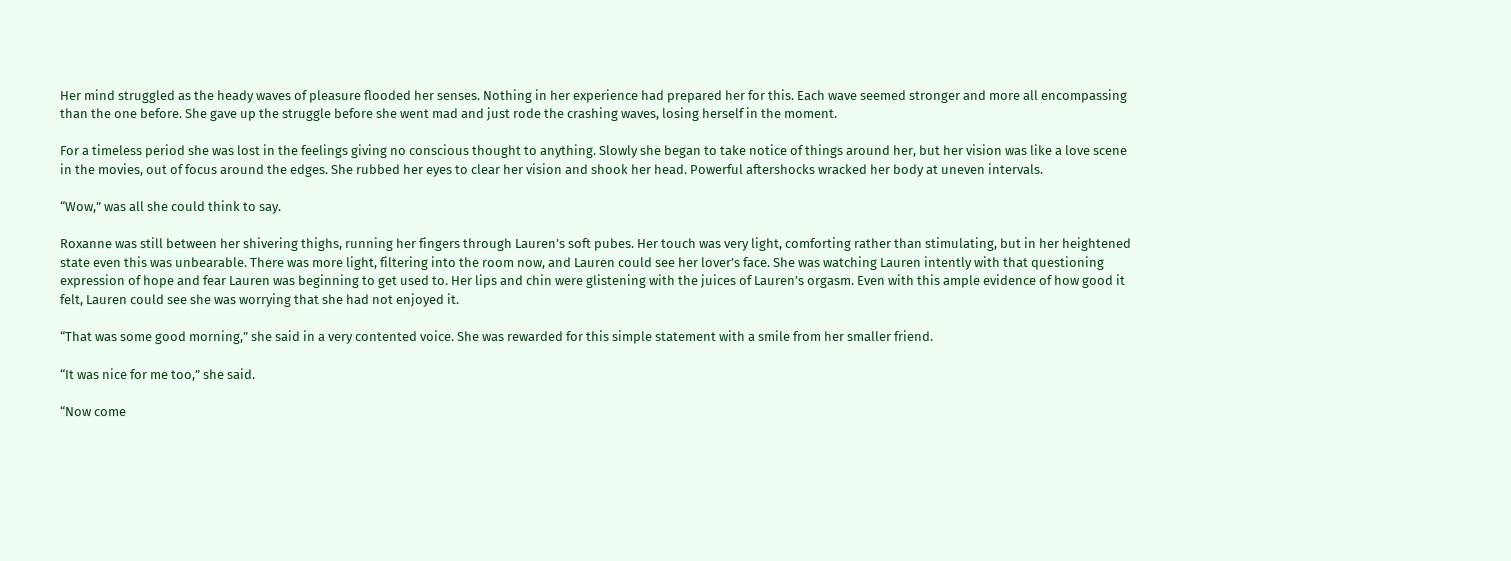Her mind struggled as the heady waves of pleasure flooded her senses. Nothing in her experience had prepared her for this. Each wave seemed stronger and more all encompassing than the one before. She gave up the struggle before she went mad and just rode the crashing waves, losing herself in the moment.

For a timeless period she was lost in the feelings giving no conscious thought to anything. Slowly she began to take notice of things around her, but her vision was like a love scene in the movies, out of focus around the edges. She rubbed her eyes to clear her vision and shook her head. Powerful aftershocks wracked her body at uneven intervals.

“Wow,” was all she could think to say.

Roxanne was still between her shivering thighs, running her fingers through Lauren’s soft pubes. Her touch was very light, comforting rather than stimulating, but in her heightened state even this was unbearable. There was more light, filtering into the room now, and Lauren could see her lover’s face. She was watching Lauren intently with that questioning expression of hope and fear Lauren was beginning to get used to. Her lips and chin were glistening with the juices of Lauren’s orgasm. Even with this ample evidence of how good it felt, Lauren could see she was worrying that she had not enjoyed it.

“That was some good morning,” she said in a very contented voice. She was rewarded for this simple statement with a smile from her smaller friend.

“It was nice for me too,” she said.

“Now come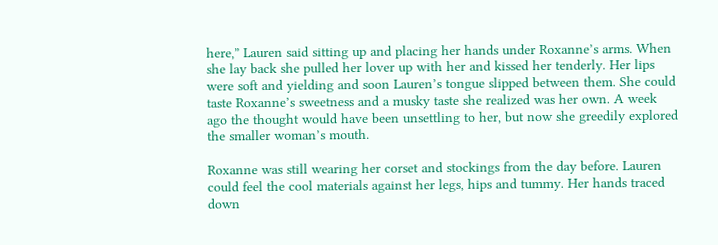here,” Lauren said sitting up and placing her hands under Roxanne’s arms. When she lay back she pulled her lover up with her and kissed her tenderly. Her lips were soft and yielding and soon Lauren’s tongue slipped between them. She could taste Roxanne’s sweetness and a musky taste she realized was her own. A week ago the thought would have been unsettling to her, but now she greedily explored the smaller woman’s mouth.

Roxanne was still wearing her corset and stockings from the day before. Lauren could feel the cool materials against her legs, hips and tummy. Her hands traced down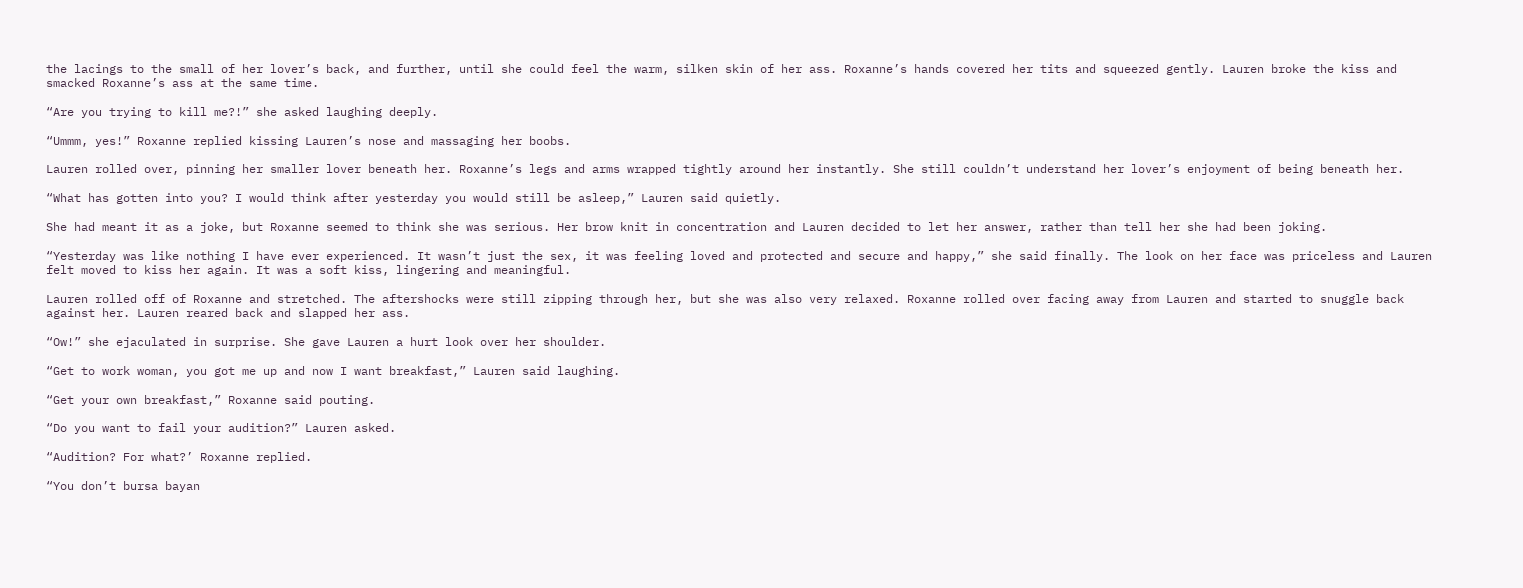the lacings to the small of her lover’s back, and further, until she could feel the warm, silken skin of her ass. Roxanne’s hands covered her tits and squeezed gently. Lauren broke the kiss and smacked Roxanne’s ass at the same time.

“Are you trying to kill me?!” she asked laughing deeply.

“Ummm, yes!” Roxanne replied kissing Lauren’s nose and massaging her boobs.

Lauren rolled over, pinning her smaller lover beneath her. Roxanne’s legs and arms wrapped tightly around her instantly. She still couldn’t understand her lover’s enjoyment of being beneath her.

“What has gotten into you? I would think after yesterday you would still be asleep,” Lauren said quietly.

She had meant it as a joke, but Roxanne seemed to think she was serious. Her brow knit in concentration and Lauren decided to let her answer, rather than tell her she had been joking.

“Yesterday was like nothing I have ever experienced. It wasn’t just the sex, it was feeling loved and protected and secure and happy,” she said finally. The look on her face was priceless and Lauren felt moved to kiss her again. It was a soft kiss, lingering and meaningful.

Lauren rolled off of Roxanne and stretched. The aftershocks were still zipping through her, but she was also very relaxed. Roxanne rolled over facing away from Lauren and started to snuggle back against her. Lauren reared back and slapped her ass.

“Ow!” she ejaculated in surprise. She gave Lauren a hurt look over her shoulder.

“Get to work woman, you got me up and now I want breakfast,” Lauren said laughing.

“Get your own breakfast,” Roxanne said pouting.

“Do you want to fail your audition?” Lauren asked.

“Audition? For what?’ Roxanne replied.

“You don’t bursa bayan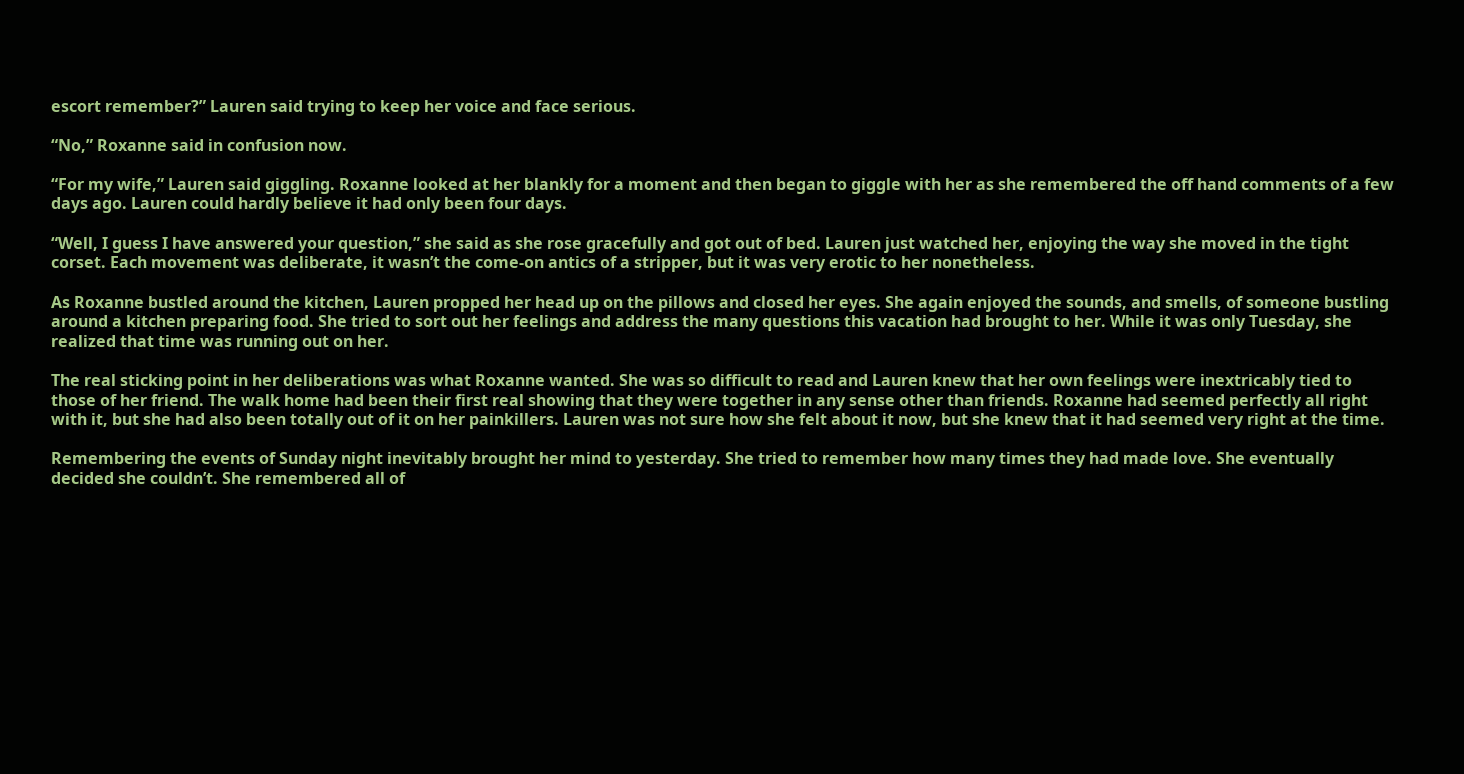escort remember?” Lauren said trying to keep her voice and face serious.

“No,” Roxanne said in confusion now.

“For my wife,” Lauren said giggling. Roxanne looked at her blankly for a moment and then began to giggle with her as she remembered the off hand comments of a few days ago. Lauren could hardly believe it had only been four days.

“Well, I guess I have answered your question,” she said as she rose gracefully and got out of bed. Lauren just watched her, enjoying the way she moved in the tight corset. Each movement was deliberate, it wasn’t the come-on antics of a stripper, but it was very erotic to her nonetheless.

As Roxanne bustled around the kitchen, Lauren propped her head up on the pillows and closed her eyes. She again enjoyed the sounds, and smells, of someone bustling around a kitchen preparing food. She tried to sort out her feelings and address the many questions this vacation had brought to her. While it was only Tuesday, she realized that time was running out on her.

The real sticking point in her deliberations was what Roxanne wanted. She was so difficult to read and Lauren knew that her own feelings were inextricably tied to those of her friend. The walk home had been their first real showing that they were together in any sense other than friends. Roxanne had seemed perfectly all right with it, but she had also been totally out of it on her painkillers. Lauren was not sure how she felt about it now, but she knew that it had seemed very right at the time.

Remembering the events of Sunday night inevitably brought her mind to yesterday. She tried to remember how many times they had made love. She eventually decided she couldn’t. She remembered all of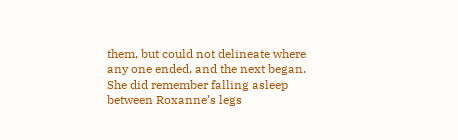them, but could not delineate where any one ended, and the next began. She did remember falling asleep between Roxanne’s legs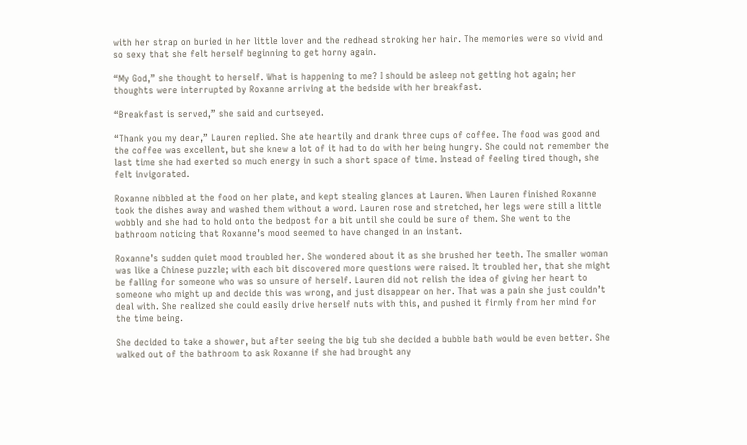with her strap on buried in her little lover and the redhead stroking her hair. The memories were so vivid and so sexy that she felt herself beginning to get horny again.

“My God,” she thought to herself. What is happening to me? I should be asleep not getting hot again; her thoughts were interrupted by Roxanne arriving at the bedside with her breakfast.

“Breakfast is served,” she said and curtseyed.

“Thank you my dear,” Lauren replied. She ate heartily and drank three cups of coffee. The food was good and the coffee was excellent, but she knew a lot of it had to do with her being hungry. She could not remember the last time she had exerted so much energy in such a short space of time. Instead of feeling tired though, she felt invigorated.

Roxanne nibbled at the food on her plate, and kept stealing glances at Lauren. When Lauren finished Roxanne took the dishes away and washed them without a word. Lauren rose and stretched, her legs were still a little wobbly and she had to hold onto the bedpost for a bit until she could be sure of them. She went to the bathroom noticing that Roxanne’s mood seemed to have changed in an instant.

Roxanne’s sudden quiet mood troubled her. She wondered about it as she brushed her teeth. The smaller woman was like a Chinese puzzle; with each bit discovered more questions were raised. It troubled her, that she might be falling for someone who was so unsure of herself. Lauren did not relish the idea of giving her heart to someone who might up and decide this was wrong, and just disappear on her. That was a pain she just couldn’t deal with. She realized she could easily drive herself nuts with this, and pushed it firmly from her mind for the time being.

She decided to take a shower, but after seeing the big tub she decided a bubble bath would be even better. She walked out of the bathroom to ask Roxanne if she had brought any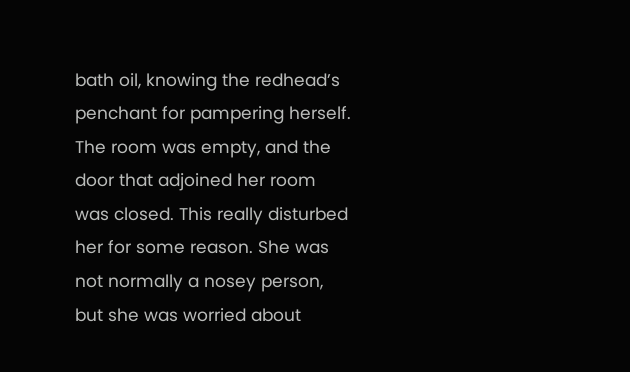bath oil, knowing the redhead’s penchant for pampering herself. The room was empty, and the door that adjoined her room was closed. This really disturbed her for some reason. She was not normally a nosey person, but she was worried about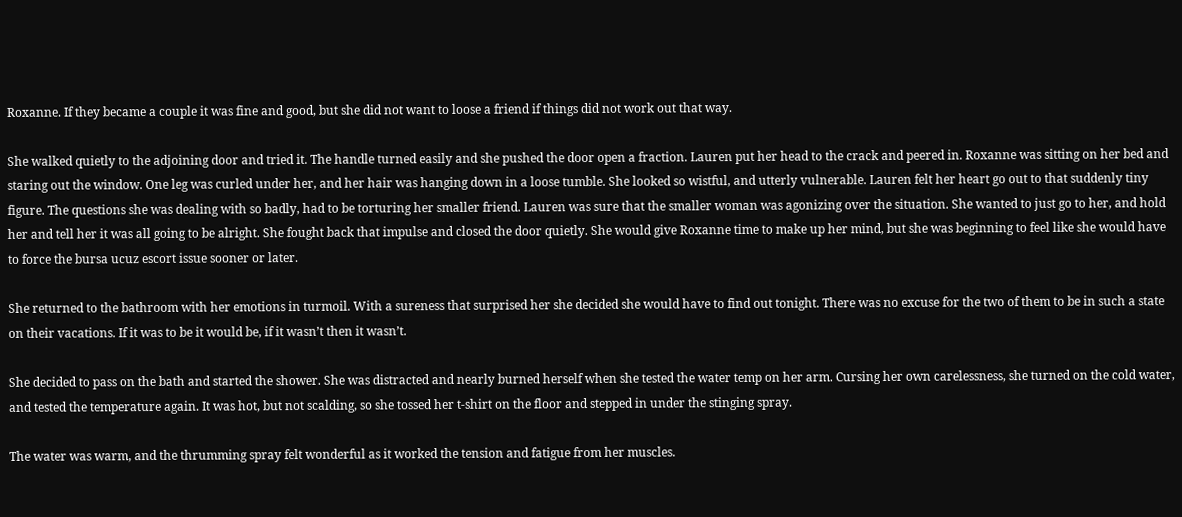Roxanne. If they became a couple it was fine and good, but she did not want to loose a friend if things did not work out that way.

She walked quietly to the adjoining door and tried it. The handle turned easily and she pushed the door open a fraction. Lauren put her head to the crack and peered in. Roxanne was sitting on her bed and staring out the window. One leg was curled under her, and her hair was hanging down in a loose tumble. She looked so wistful, and utterly vulnerable. Lauren felt her heart go out to that suddenly tiny figure. The questions she was dealing with so badly, had to be torturing her smaller friend. Lauren was sure that the smaller woman was agonizing over the situation. She wanted to just go to her, and hold her and tell her it was all going to be alright. She fought back that impulse and closed the door quietly. She would give Roxanne time to make up her mind, but she was beginning to feel like she would have to force the bursa ucuz escort issue sooner or later.

She returned to the bathroom with her emotions in turmoil. With a sureness that surprised her she decided she would have to find out tonight. There was no excuse for the two of them to be in such a state on their vacations. If it was to be it would be, if it wasn’t then it wasn’t.

She decided to pass on the bath and started the shower. She was distracted and nearly burned herself when she tested the water temp on her arm. Cursing her own carelessness, she turned on the cold water, and tested the temperature again. It was hot, but not scalding, so she tossed her t-shirt on the floor and stepped in under the stinging spray.

The water was warm, and the thrumming spray felt wonderful as it worked the tension and fatigue from her muscles.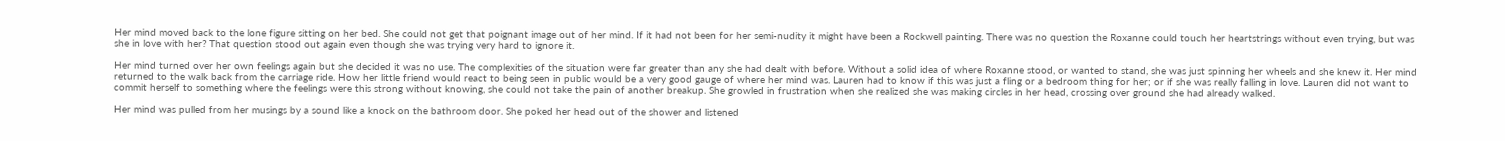Her mind moved back to the lone figure sitting on her bed. She could not get that poignant image out of her mind. If it had not been for her semi-nudity it might have been a Rockwell painting. There was no question the Roxanne could touch her heartstrings without even trying, but was she in love with her? That question stood out again even though she was trying very hard to ignore it.

Her mind turned over her own feelings again but she decided it was no use. The complexities of the situation were far greater than any she had dealt with before. Without a solid idea of where Roxanne stood, or wanted to stand, she was just spinning her wheels and she knew it. Her mind returned to the walk back from the carriage ride. How her little friend would react to being seen in public would be a very good gauge of where her mind was. Lauren had to know if this was just a fling or a bedroom thing for her; or if she was really falling in love. Lauren did not want to commit herself to something where the feelings were this strong without knowing, she could not take the pain of another breakup. She growled in frustration when she realized she was making circles in her head, crossing over ground she had already walked.

Her mind was pulled from her musings by a sound like a knock on the bathroom door. She poked her head out of the shower and listened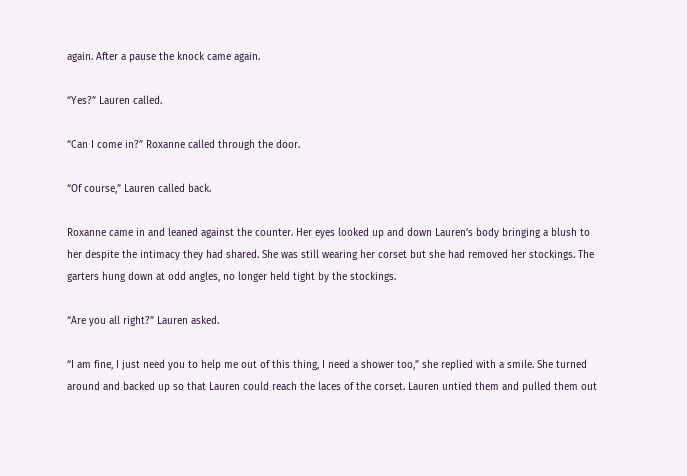again. After a pause the knock came again.

“Yes?” Lauren called.

“Can I come in?” Roxanne called through the door.

“Of course,” Lauren called back.

Roxanne came in and leaned against the counter. Her eyes looked up and down Lauren’s body bringing a blush to her despite the intimacy they had shared. She was still wearing her corset but she had removed her stockings. The garters hung down at odd angles, no longer held tight by the stockings.

“Are you all right?” Lauren asked.

“I am fine, I just need you to help me out of this thing, I need a shower too,” she replied with a smile. She turned around and backed up so that Lauren could reach the laces of the corset. Lauren untied them and pulled them out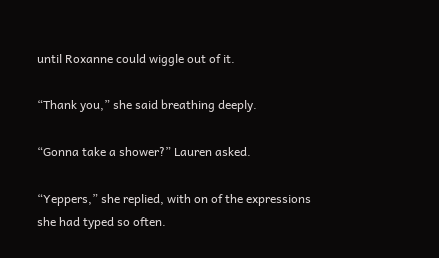until Roxanne could wiggle out of it.

“Thank you,” she said breathing deeply.

“Gonna take a shower?” Lauren asked.

“Yeppers,” she replied, with on of the expressions she had typed so often.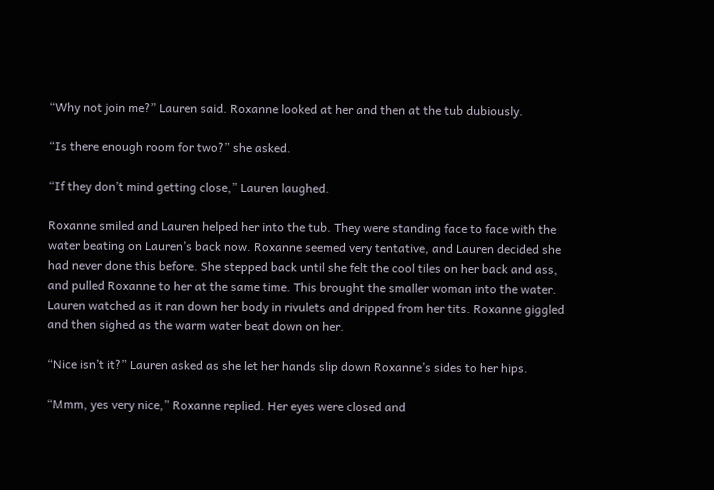“Why not join me?” Lauren said. Roxanne looked at her and then at the tub dubiously.

“Is there enough room for two?” she asked.

“If they don’t mind getting close,” Lauren laughed.

Roxanne smiled and Lauren helped her into the tub. They were standing face to face with the water beating on Lauren’s back now. Roxanne seemed very tentative, and Lauren decided she had never done this before. She stepped back until she felt the cool tiles on her back and ass, and pulled Roxanne to her at the same time. This brought the smaller woman into the water. Lauren watched as it ran down her body in rivulets and dripped from her tits. Roxanne giggled and then sighed as the warm water beat down on her.

“Nice isn’t it?” Lauren asked as she let her hands slip down Roxanne’s sides to her hips.

“Mmm, yes very nice,” Roxanne replied. Her eyes were closed and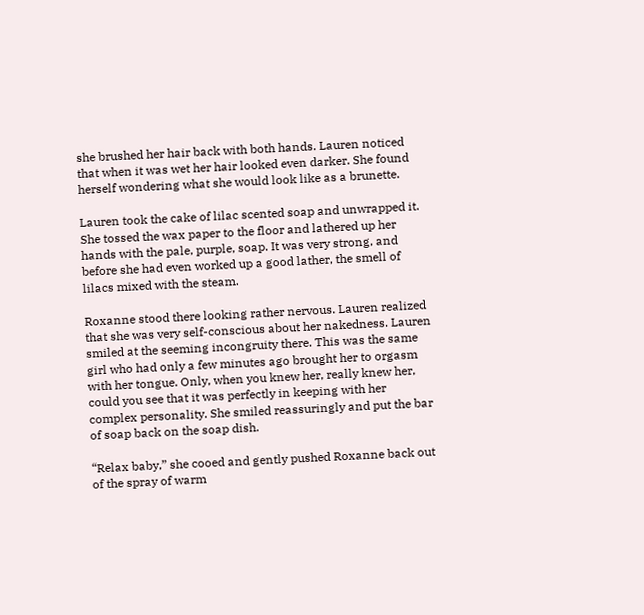she brushed her hair back with both hands. Lauren noticed that when it was wet her hair looked even darker. She found herself wondering what she would look like as a brunette.

Lauren took the cake of lilac scented soap and unwrapped it. She tossed the wax paper to the floor and lathered up her hands with the pale, purple, soap. It was very strong, and before she had even worked up a good lather, the smell of lilacs mixed with the steam.

Roxanne stood there looking rather nervous. Lauren realized that she was very self-conscious about her nakedness. Lauren smiled at the seeming incongruity there. This was the same girl who had only a few minutes ago brought her to orgasm with her tongue. Only, when you knew her, really knew her, could you see that it was perfectly in keeping with her complex personality. She smiled reassuringly and put the bar of soap back on the soap dish.

“Relax baby,” she cooed and gently pushed Roxanne back out of the spray of warm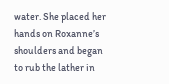water. She placed her hands on Roxanne’s shoulders and began to rub the lather in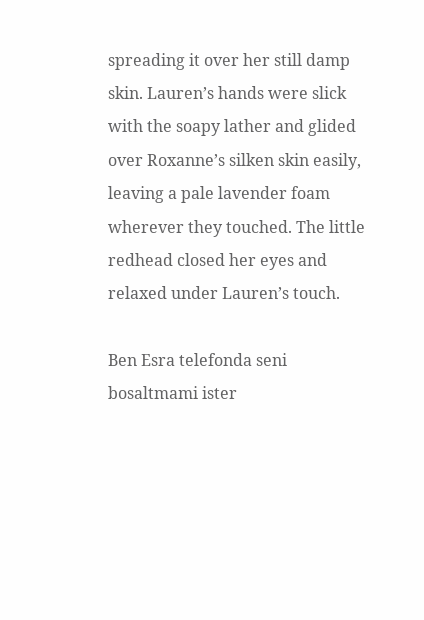spreading it over her still damp skin. Lauren’s hands were slick with the soapy lather and glided over Roxanne’s silken skin easily, leaving a pale lavender foam wherever they touched. The little redhead closed her eyes and relaxed under Lauren’s touch.

Ben Esra telefonda seni bosaltmami ister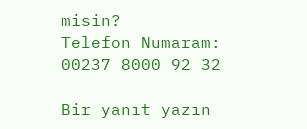misin?
Telefon Numaram: 00237 8000 92 32

Bir yanıt yazın